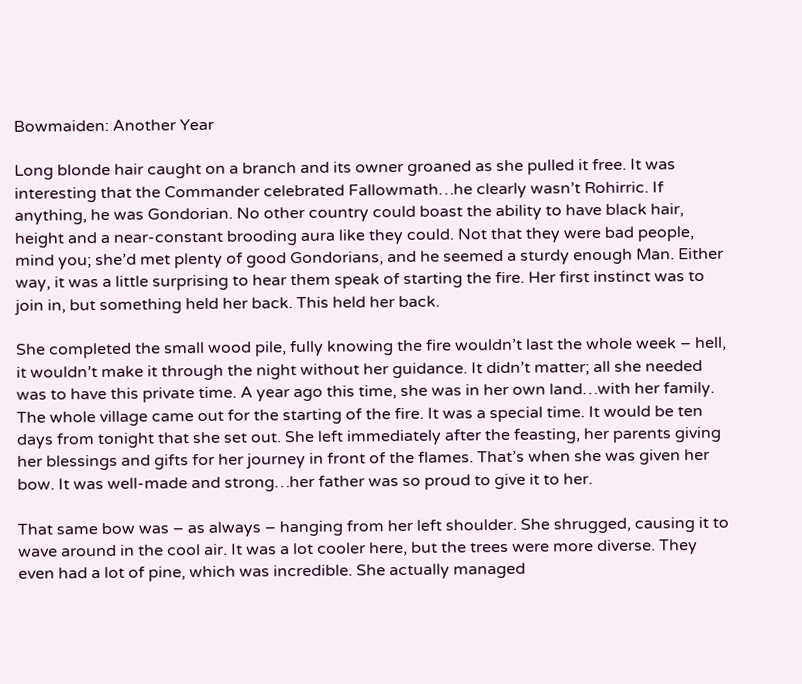Bowmaiden: Another Year

Long blonde hair caught on a branch and its owner groaned as she pulled it free. It was interesting that the Commander celebrated Fallowmath…he clearly wasn’t Rohirric. If anything, he was Gondorian. No other country could boast the ability to have black hair, height and a near-constant brooding aura like they could. Not that they were bad people, mind you; she’d met plenty of good Gondorians, and he seemed a sturdy enough Man. Either way, it was a little surprising to hear them speak of starting the fire. Her first instinct was to join in, but something held her back. This held her back.

She completed the small wood pile, fully knowing the fire wouldn’t last the whole week – hell, it wouldn’t make it through the night without her guidance. It didn’t matter; all she needed was to have this private time. A year ago this time, she was in her own land…with her family. The whole village came out for the starting of the fire. It was a special time. It would be ten days from tonight that she set out. She left immediately after the feasting, her parents giving her blessings and gifts for her journey in front of the flames. That’s when she was given her bow. It was well-made and strong…her father was so proud to give it to her.

That same bow was – as always – hanging from her left shoulder. She shrugged, causing it to wave around in the cool air. It was a lot cooler here, but the trees were more diverse. They even had a lot of pine, which was incredible. She actually managed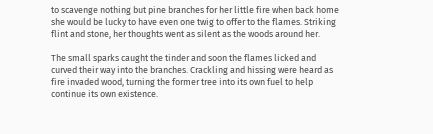to scavenge nothing but pine branches for her little fire when back home she would be lucky to have even one twig to offer to the flames. Striking flint and stone, her thoughts went as silent as the woods around her.

The small sparks caught the tinder and soon the flames licked and curved their way into the branches. Crackling and hissing were heard as fire invaded wood, turning the former tree into its own fuel to help continue its own existence.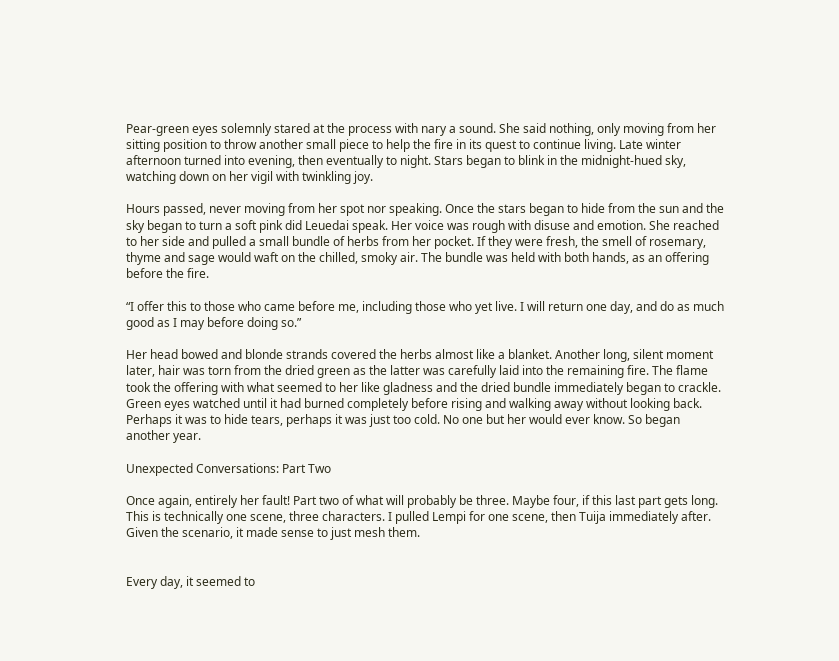Pear-green eyes solemnly stared at the process with nary a sound. She said nothing, only moving from her sitting position to throw another small piece to help the fire in its quest to continue living. Late winter afternoon turned into evening, then eventually to night. Stars began to blink in the midnight-hued sky, watching down on her vigil with twinkling joy.

Hours passed, never moving from her spot nor speaking. Once the stars began to hide from the sun and the sky began to turn a soft pink did Leuedai speak. Her voice was rough with disuse and emotion. She reached to her side and pulled a small bundle of herbs from her pocket. If they were fresh, the smell of rosemary, thyme and sage would waft on the chilled, smoky air. The bundle was held with both hands, as an offering before the fire.

“I offer this to those who came before me, including those who yet live. I will return one day, and do as much good as I may before doing so.”

Her head bowed and blonde strands covered the herbs almost like a blanket. Another long, silent moment later, hair was torn from the dried green as the latter was carefully laid into the remaining fire. The flame took the offering with what seemed to her like gladness and the dried bundle immediately began to crackle. Green eyes watched until it had burned completely before rising and walking away without looking back. Perhaps it was to hide tears, perhaps it was just too cold. No one but her would ever know. So began another year.

Unexpected Conversations: Part Two

Once again, entirely her fault! Part two of what will probably be three. Maybe four, if this last part gets long. This is technically one scene, three characters. I pulled Lempi for one scene, then Tuija immediately after. Given the scenario, it made sense to just mesh them.


Every day, it seemed to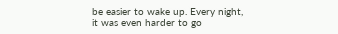be easier to wake up. Every night, it was even harder to go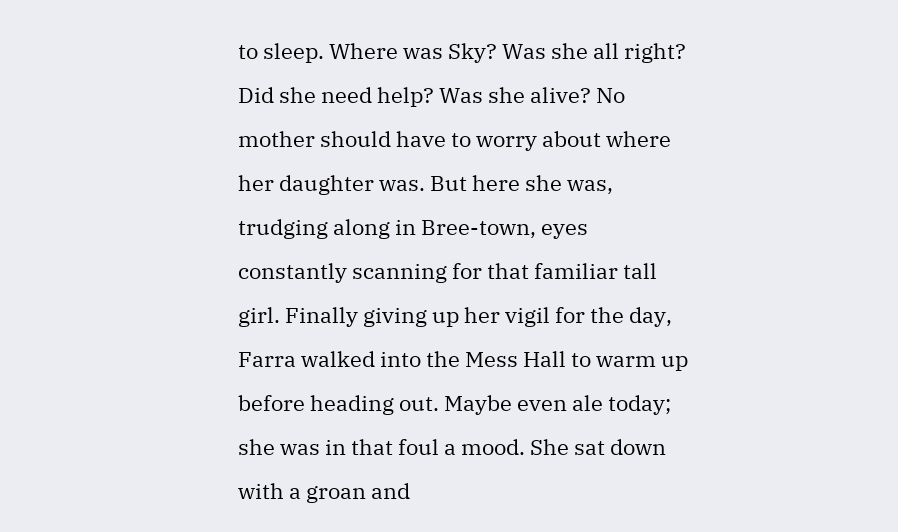to sleep. Where was Sky? Was she all right? Did she need help? Was she alive? No mother should have to worry about where her daughter was. But here she was, trudging along in Bree-town, eyes constantly scanning for that familiar tall girl. Finally giving up her vigil for the day, Farra walked into the Mess Hall to warm up before heading out. Maybe even ale today; she was in that foul a mood. She sat down with a groan and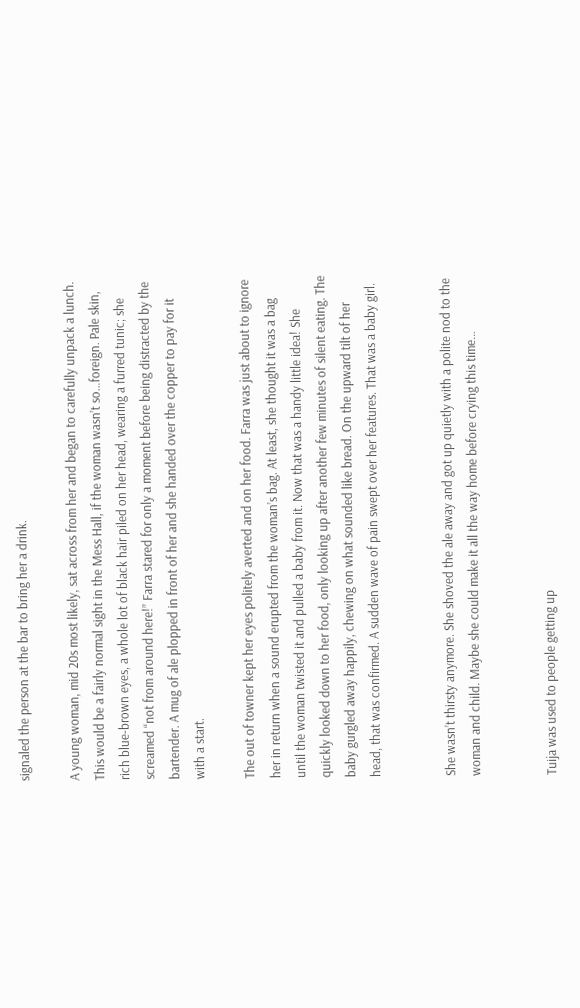signaled the person at the bar to bring her a drink.

A young woman, mid 20s most likely, sat across from her and began to carefully unpack a lunch. This would be a fairly normal sight in the Mess Hall, if the woman wasn’t so…foreign. Pale skin, rich blue-brown eyes, a whole lot of black hair piled on her head, wearing a furred tunic; she screamed “not from around here!” Farra stared for only a moment before being distracted by the bartender. A mug of ale plopped in front of her and she handed over the copper to pay for it with a start.

The out of towner kept her eyes politely averted and on her food. Farra was just about to ignore her in return when a sound erupted from the woman’s bag. At least, she thought it was a bag until the woman twisted it and pulled a baby from it. Now that was a handy little idea! She quickly looked down to her food, only looking up after another few minutes of silent eating. The baby gurgled away happily, chewing on what sounded like bread. On the upward tilt of her head, that was confirmed. A sudden wave of pain swept over her features. That was a baby girl.


She wasn’t thirsty anymore. She shoved the ale away and got up quietly with a polite nod to the woman and child. Maybe she could make it all the way home before crying this time…


Tuija was used to people getting up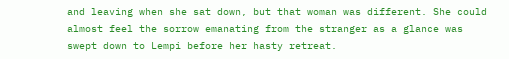and leaving when she sat down, but that woman was different. She could almost feel the sorrow emanating from the stranger as a glance was swept down to Lempi before her hasty retreat.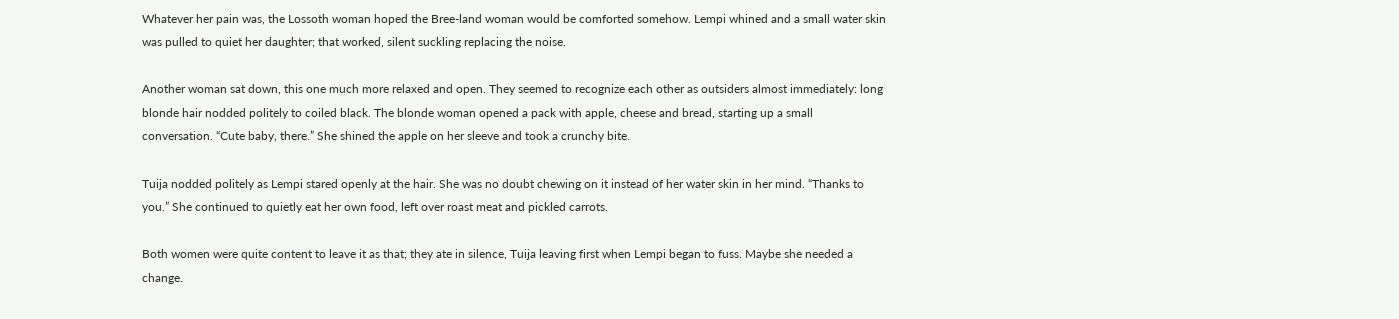Whatever her pain was, the Lossoth woman hoped the Bree-land woman would be comforted somehow. Lempi whined and a small water skin was pulled to quiet her daughter; that worked, silent suckling replacing the noise.

Another woman sat down, this one much more relaxed and open. They seemed to recognize each other as outsiders almost immediately: long blonde hair nodded politely to coiled black. The blonde woman opened a pack with apple, cheese and bread, starting up a small conversation. “Cute baby, there.” She shined the apple on her sleeve and took a crunchy bite.

Tuija nodded politely as Lempi stared openly at the hair. She was no doubt chewing on it instead of her water skin in her mind. “Thanks to you.” She continued to quietly eat her own food, left over roast meat and pickled carrots.

Both women were quite content to leave it as that; they ate in silence, Tuija leaving first when Lempi began to fuss. Maybe she needed a change.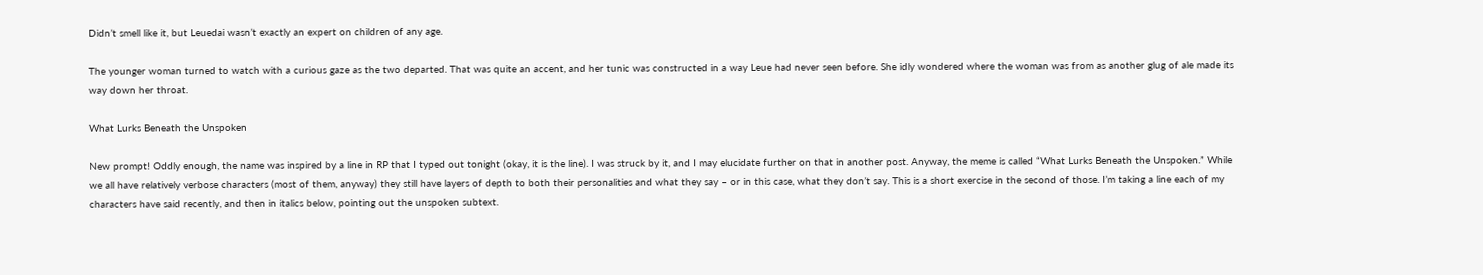Didn’t smell like it, but Leuedai wasn’t exactly an expert on children of any age.

The younger woman turned to watch with a curious gaze as the two departed. That was quite an accent, and her tunic was constructed in a way Leue had never seen before. She idly wondered where the woman was from as another glug of ale made its way down her throat.

What Lurks Beneath the Unspoken

New prompt! Oddly enough, the name was inspired by a line in RP that I typed out tonight (okay, it is the line). I was struck by it, and I may elucidate further on that in another post. Anyway, the meme is called “What Lurks Beneath the Unspoken.” While we all have relatively verbose characters (most of them, anyway) they still have layers of depth to both their personalities and what they say – or in this case, what they don’t say. This is a short exercise in the second of those. I’m taking a line each of my characters have said recently, and then in italics below, pointing out the unspoken subtext.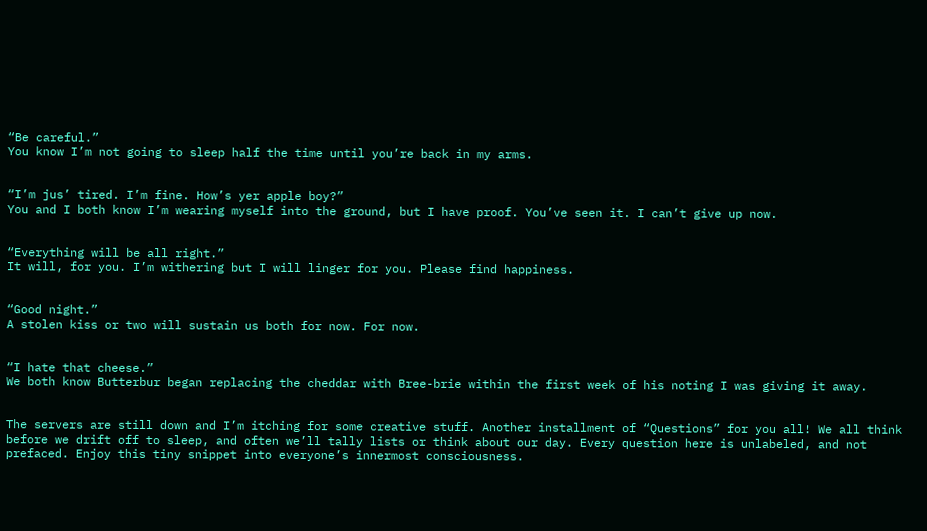“Be careful.”
You know I’m not going to sleep half the time until you’re back in my arms.


“I’m jus’ tired. I’m fine. How’s yer apple boy?”
You and I both know I’m wearing myself into the ground, but I have proof. You’ve seen it. I can’t give up now.


“Everything will be all right.”
It will, for you. I’m withering but I will linger for you. Please find happiness.


“Good night.”
A stolen kiss or two will sustain us both for now. For now.


“I hate that cheese.”
We both know Butterbur began replacing the cheddar with Bree-brie within the first week of his noting I was giving it away.


The servers are still down and I’m itching for some creative stuff. Another installment of “Questions” for you all! We all think before we drift off to sleep, and often we’ll tally lists or think about our day. Every question here is unlabeled, and not prefaced. Enjoy this tiny snippet into everyone’s innermost consciousness.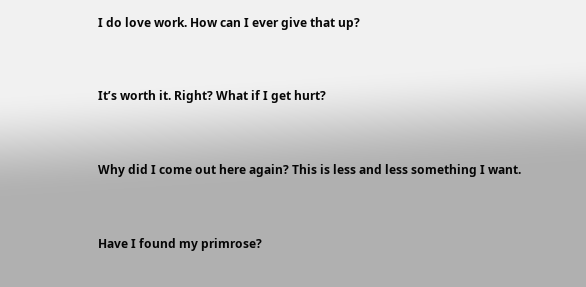I do love work. How can I ever give that up?


It’s worth it. Right? What if I get hurt?


Why did I come out here again? This is less and less something I want.


Have I found my primrose?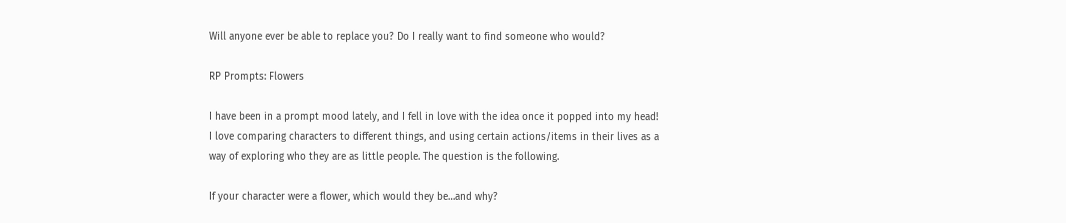Will anyone ever be able to replace you? Do I really want to find someone who would?

RP Prompts: Flowers

I have been in a prompt mood lately, and I fell in love with the idea once it popped into my head! I love comparing characters to different things, and using certain actions/items in their lives as a way of exploring who they are as little people. The question is the following.

If your character were a flower, which would they be…and why?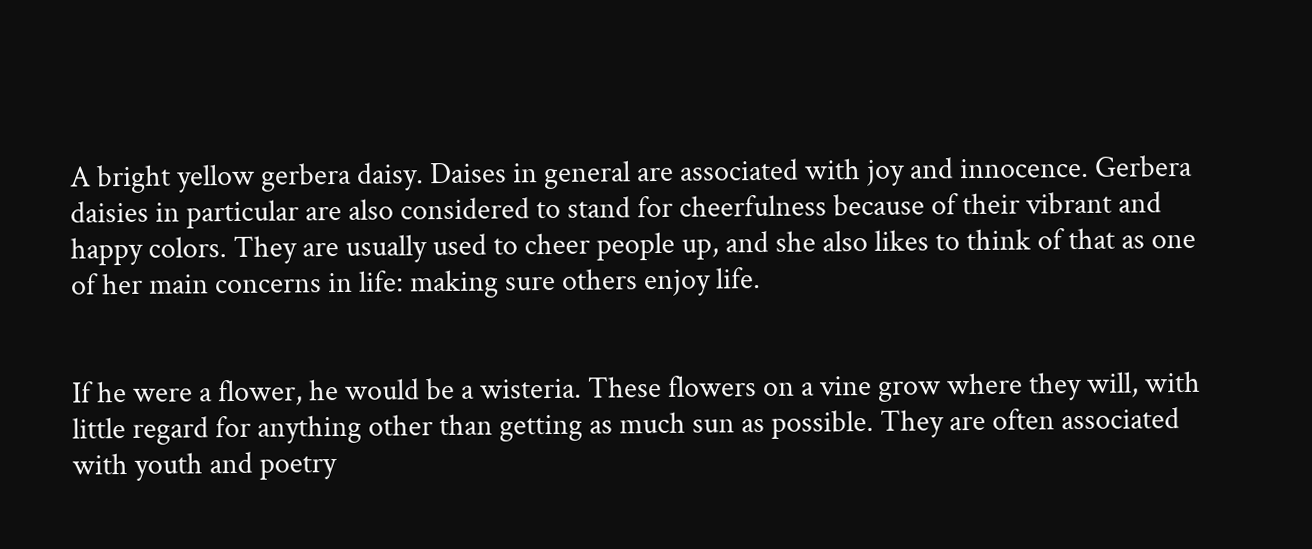A bright yellow gerbera daisy. Daises in general are associated with joy and innocence. Gerbera daisies in particular are also considered to stand for cheerfulness because of their vibrant and happy colors. They are usually used to cheer people up, and she also likes to think of that as one of her main concerns in life: making sure others enjoy life.


If he were a flower, he would be a wisteria. These flowers on a vine grow where they will, with little regard for anything other than getting as much sun as possible. They are often associated with youth and poetry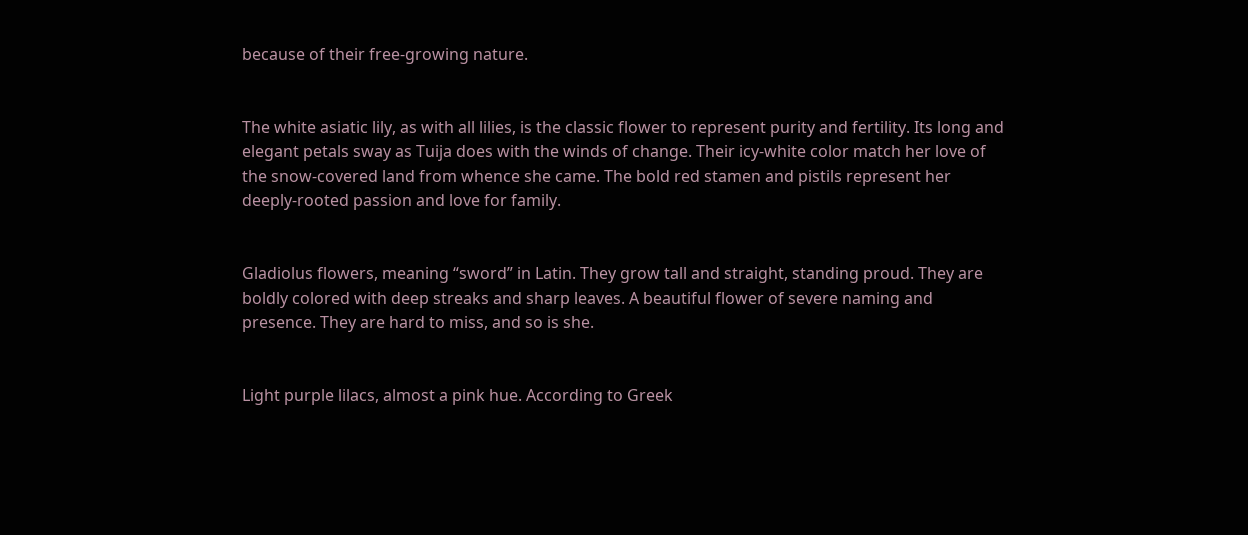because of their free-growing nature.


The white asiatic lily, as with all lilies, is the classic flower to represent purity and fertility. Its long and elegant petals sway as Tuija does with the winds of change. Their icy-white color match her love of the snow-covered land from whence she came. The bold red stamen and pistils represent her deeply-rooted passion and love for family.


Gladiolus flowers, meaning “sword” in Latin. They grow tall and straight, standing proud. They are boldly colored with deep streaks and sharp leaves. A beautiful flower of severe naming and presence. They are hard to miss, and so is she.


Light purple lilacs, almost a pink hue. According to Greek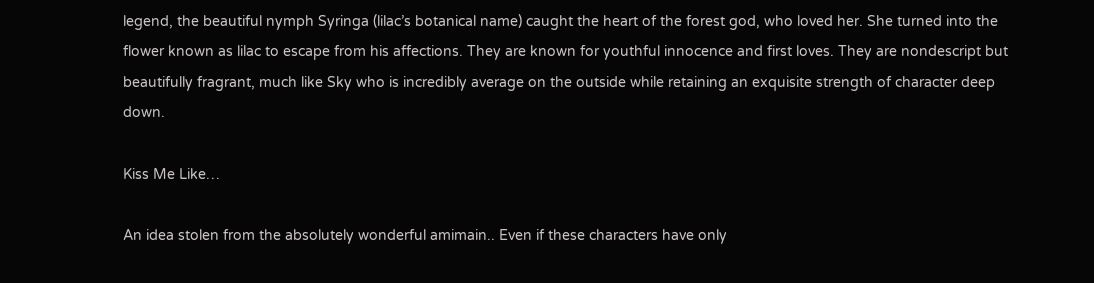legend, the beautiful nymph Syringa (lilac’s botanical name) caught the heart of the forest god, who loved her. She turned into the flower known as lilac to escape from his affections. They are known for youthful innocence and first loves. They are nondescript but beautifully fragrant, much like Sky who is incredibly average on the outside while retaining an exquisite strength of character deep down.

Kiss Me Like…

An idea stolen from the absolutely wonderful amimain.. Even if these characters have only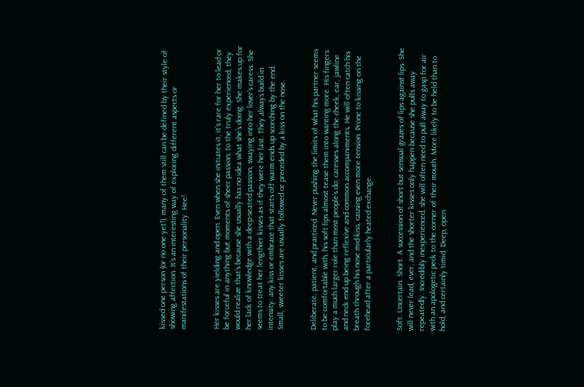kissed one person (or no one yet!), many of them still can be defined by their style of showing affection. It’s an interesting way of exploring different aspects or manifestations of their personality. Hee!


Her kisses are yielding and open. Even when she initiates it, it’s rare for her to lead or be forceful in anything but moments of sheer passion; to the truly experienced, they would realize that’s because she usually has no idea what she’s doing. She makes up for her lack of knowledge with a deep-seated passion, swaying into her lover’s caress. She seems to treat her lengthier kisses as if they were her last. They always build in intensity: any kiss or embrace that starts off warm ends up scorching by the end. Small, sweeter kisses are usually followed or preceded by a kiss on the nose.


Deliberate, patient, and practiced. Never pushing the limits of what his partner seems to be comfortable with, his soft lips almost tease them into wanting more. His fingers play a much larger role than most people’s do; caresses along the cheek, ear, jawline and neck end up being reflexive and common accompaniments. He will often catch his breath through his nose mid-kiss, causing even more tension. Prone to kissing on the forehead after a particularly heated exchange.


Soft. Uncertain. Short. A succession of short but sensual grazes of lips against lips. She will never lead, ever, and the shorter kisses only happen because she pulls away repeatedly. Incredibly inexperienced, she will often need to pull away to gasp for air with an apologetic peck to the corner of their mouth. More likely to be held than to hold, and certainly timid. Deep, open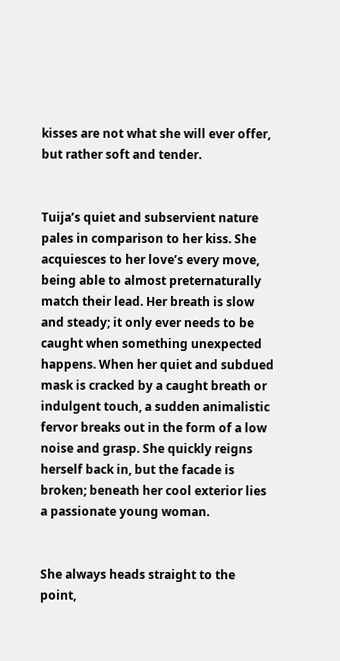kisses are not what she will ever offer, but rather soft and tender.


Tuija’s quiet and subservient nature pales in comparison to her kiss. She acquiesces to her love’s every move, being able to almost preternaturally match their lead. Her breath is slow and steady; it only ever needs to be caught when something unexpected happens. When her quiet and subdued mask is cracked by a caught breath or indulgent touch, a sudden animalistic fervor breaks out in the form of a low noise and grasp. She quickly reigns herself back in, but the facade is broken; beneath her cool exterior lies a passionate young woman.


She always heads straight to the point,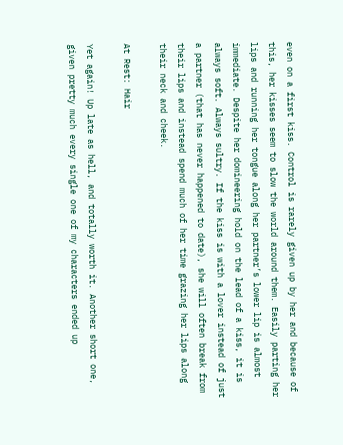even on a first kiss. Control is rarely given up by her and because of this, her kisses seem to slow the world around them. Easily parting her lips and running her tongue along her partner’s lower lip is almost immediate. Despite her domineering hold on the lead of a kiss, it is always soft. Always sultry. If the kiss is with a lover instead of just a partner (that has never happened to date), she will often break from their lips and instead spend much of her time grazing her lips along their neck and cheek.

At Rest: Hair

Yet again! Up late as hell, and totally worth it. Another short one, given pretty much every single one of my characters ended up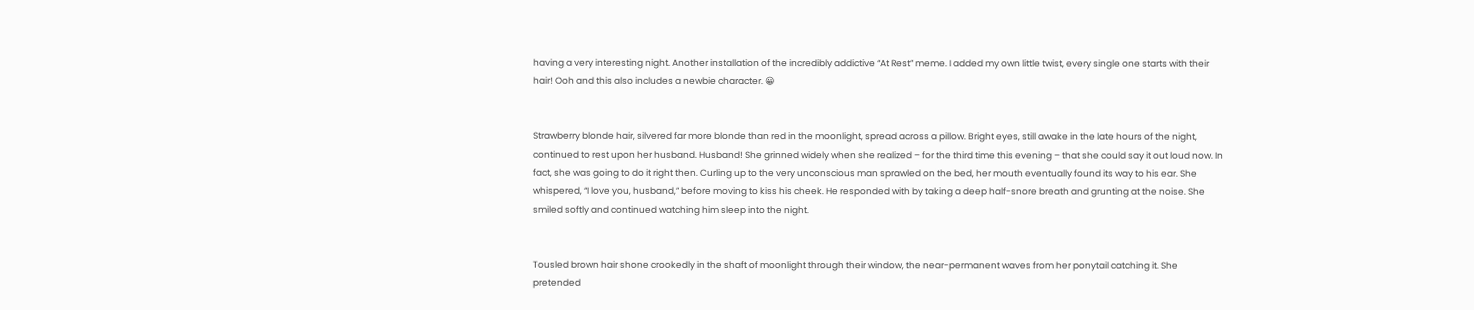having a very interesting night. Another installation of the incredibly addictive “At Rest” meme. I added my own little twist, every single one starts with their hair! Ooh and this also includes a newbie character. 😀


Strawberry blonde hair, silvered far more blonde than red in the moonlight, spread across a pillow. Bright eyes, still awake in the late hours of the night, continued to rest upon her husband. Husband! She grinned widely when she realized – for the third time this evening – that she could say it out loud now. In fact, she was going to do it right then. Curling up to the very unconscious man sprawled on the bed, her mouth eventually found its way to his ear. She whispered, “I love you, husband,” before moving to kiss his cheek. He responded with by taking a deep half-snore breath and grunting at the noise. She smiled softly and continued watching him sleep into the night.


Tousled brown hair shone crookedly in the shaft of moonlight through their window, the near-permanent waves from her ponytail catching it. She pretended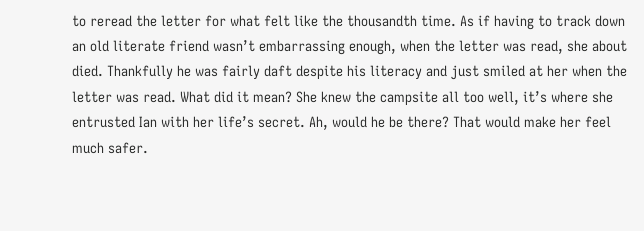to reread the letter for what felt like the thousandth time. As if having to track down an old literate friend wasn’t embarrassing enough, when the letter was read, she about died. Thankfully he was fairly daft despite his literacy and just smiled at her when the letter was read. What did it mean? She knew the campsite all too well, it’s where she entrusted Ian with her life’s secret. Ah, would he be there? That would make her feel much safer.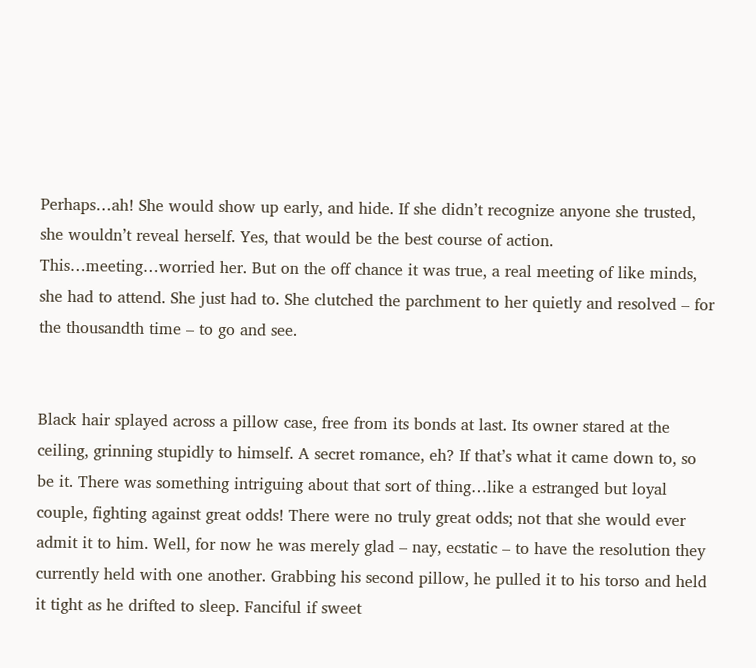Perhaps…ah! She would show up early, and hide. If she didn’t recognize anyone she trusted, she wouldn’t reveal herself. Yes, that would be the best course of action. This…meeting…worried her. But on the off chance it was true, a real meeting of like minds, she had to attend. She just had to. She clutched the parchment to her quietly and resolved – for the thousandth time – to go and see.


Black hair splayed across a pillow case, free from its bonds at last. Its owner stared at the ceiling, grinning stupidly to himself. A secret romance, eh? If that’s what it came down to, so be it. There was something intriguing about that sort of thing…like a estranged but loyal couple, fighting against great odds! There were no truly great odds; not that she would ever admit it to him. Well, for now he was merely glad – nay, ecstatic – to have the resolution they currently held with one another. Grabbing his second pillow, he pulled it to his torso and held it tight as he drifted to sleep. Fanciful if sweet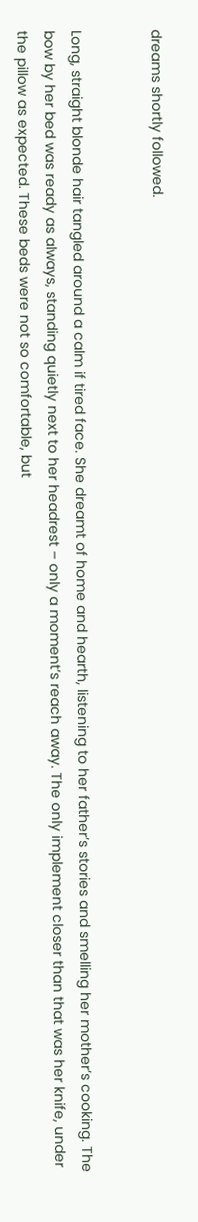dreams shortly followed.


Long, straight blonde hair tangled around a calm if tired face. She dreamt of home and hearth, listening to her father’s stories and smelling her mother’s cooking. The bow by her bed was ready as always, standing quietly next to her headrest – only a moment’s reach away. The only implement closer than that was her knife, under the pillow as expected. These beds were not so comfortable, but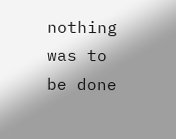nothing was to be done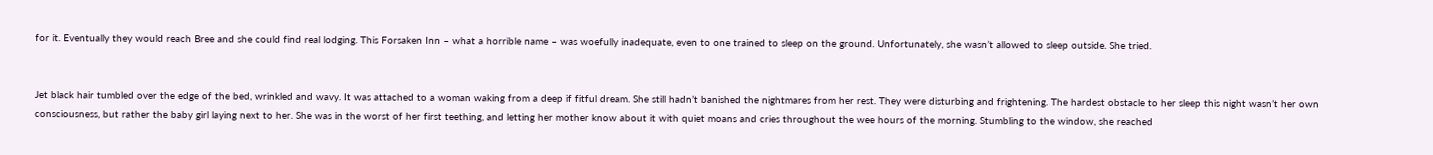for it. Eventually they would reach Bree and she could find real lodging. This Forsaken Inn – what a horrible name – was woefully inadequate, even to one trained to sleep on the ground. Unfortunately, she wasn’t allowed to sleep outside. She tried.


Jet black hair tumbled over the edge of the bed, wrinkled and wavy. It was attached to a woman waking from a deep if fitful dream. She still hadn’t banished the nightmares from her rest. They were disturbing and frightening. The hardest obstacle to her sleep this night wasn’t her own consciousness, but rather the baby girl laying next to her. She was in the worst of her first teething, and letting her mother know about it with quiet moans and cries throughout the wee hours of the morning. Stumbling to the window, she reached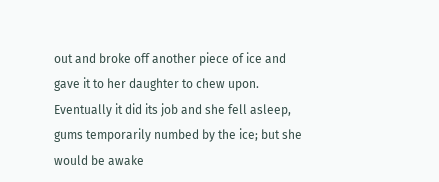out and broke off another piece of ice and gave it to her daughter to chew upon. Eventually it did its job and she fell asleep, gums temporarily numbed by the ice; but she would be awake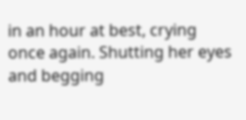in an hour at best, crying once again. Shutting her eyes and begging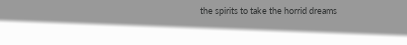the spirits to take the horrid dreams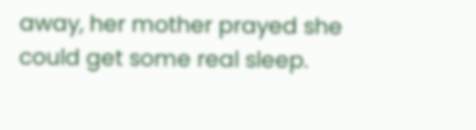away, her mother prayed she could get some real sleep.